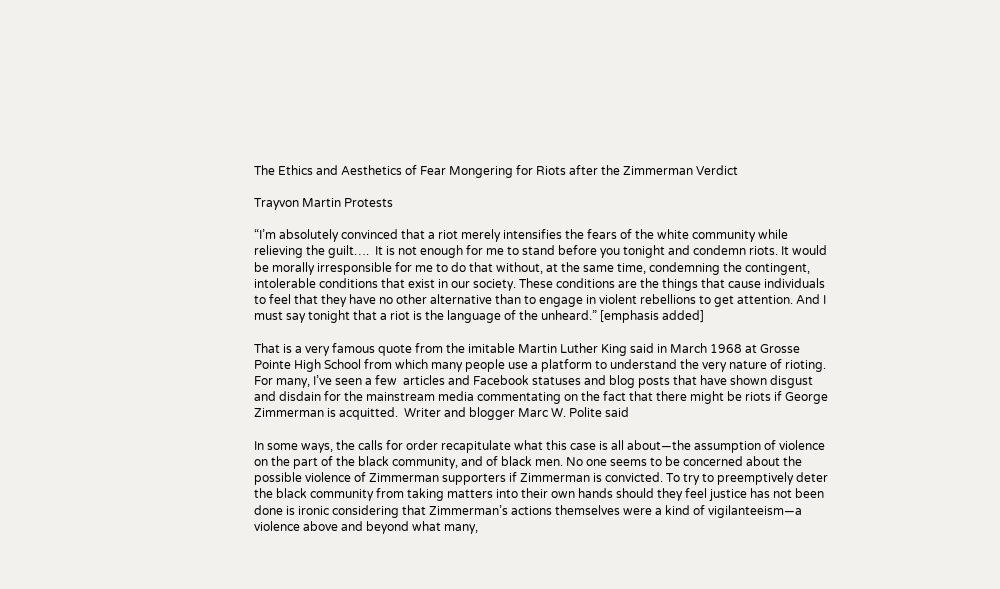The Ethics and Aesthetics of Fear Mongering for Riots after the Zimmerman Verdict

Trayvon Martin Protests

“I’m absolutely convinced that a riot merely intensifies the fears of the white community while relieving the guilt….  It is not enough for me to stand before you tonight and condemn riots. It would be morally irresponsible for me to do that without, at the same time, condemning the contingent, intolerable conditions that exist in our society. These conditions are the things that cause individuals to feel that they have no other alternative than to engage in violent rebellions to get attention. And I must say tonight that a riot is the language of the unheard.” [emphasis added]

That is a very famous quote from the imitable Martin Luther King said in March 1968 at Grosse Pointe High School from which many people use a platform to understand the very nature of rioting.  For many, I’ve seen a few  articles and Facebook statuses and blog posts that have shown disgust and disdain for the mainstream media commentating on the fact that there might be riots if George Zimmerman is acquitted.  Writer and blogger Marc W. Polite said

In some ways, the calls for order recapitulate what this case is all about—the assumption of violence on the part of the black community, and of black men. No one seems to be concerned about the possible violence of Zimmerman supporters if Zimmerman is convicted. To try to preemptively deter the black community from taking matters into their own hands should they feel justice has not been done is ironic considering that Zimmerman’s actions themselves were a kind of vigilanteeism—a violence above and beyond what many,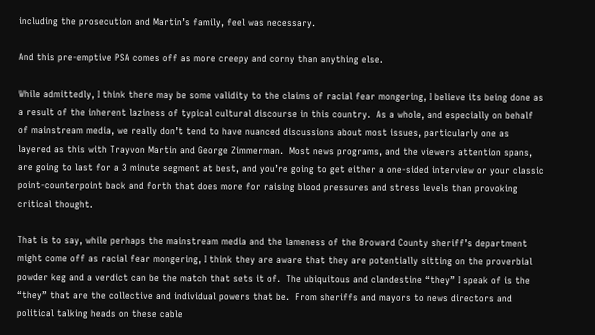including the prosecution and Martin’s family, feel was necessary.

And this pre-emptive PSA comes off as more creepy and corny than anything else.

While admittedly, I think there may be some validity to the claims of racial fear mongering, I believe its being done as a result of the inherent laziness of typical cultural discourse in this country.  As a whole, and especially on behalf of mainstream media, we really don’t tend to have nuanced discussions about most issues, particularly one as layered as this with Trayvon Martin and George Zimmerman.  Most news programs, and the viewers attention spans, are going to last for a 3 minute segment at best, and you’re going to get either a one-sided interview or your classic point-counterpoint back and forth that does more for raising blood pressures and stress levels than provoking critical thought.

That is to say, while perhaps the mainstream media and the lameness of the Broward County sheriff’s department might come off as racial fear mongering, I think they are aware that they are potentially sitting on the proverbial powder keg and a verdict can be the match that sets it of.  The ubiquitous and clandestine “they” I speak of is the “they” that are the collective and individual powers that be.  From sheriffs and mayors to news directors and political talking heads on these cable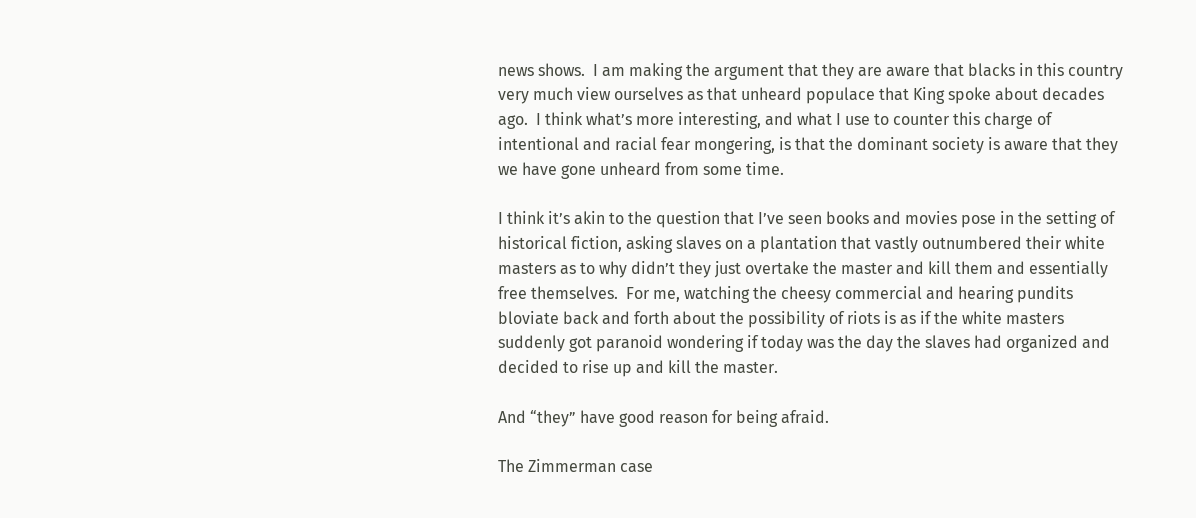news shows.  I am making the argument that they are aware that blacks in this country very much view ourselves as that unheard populace that King spoke about decades ago.  I think what’s more interesting, and what I use to counter this charge of intentional and racial fear mongering, is that the dominant society is aware that they we have gone unheard from some time.

I think it’s akin to the question that I’ve seen books and movies pose in the setting of historical fiction, asking slaves on a plantation that vastly outnumbered their white masters as to why didn’t they just overtake the master and kill them and essentially free themselves.  For me, watching the cheesy commercial and hearing pundits bloviate back and forth about the possibility of riots is as if the white masters suddenly got paranoid wondering if today was the day the slaves had organized and decided to rise up and kill the master.

And “they” have good reason for being afraid.

The Zimmerman case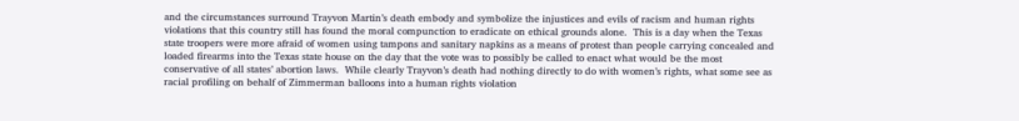and the circumstances surround Trayvon Martin’s death embody and symbolize the injustices and evils of racism and human rights violations that this country still has found the moral compunction to eradicate on ethical grounds alone.  This is a day when the Texas state troopers were more afraid of women using tampons and sanitary napkins as a means of protest than people carrying concealed and loaded firearms into the Texas state house on the day that the vote was to possibly be called to enact what would be the most conservative of all states’ abortion laws.  While clearly Trayvon’s death had nothing directly to do with women’s rights, what some see as racial profiling on behalf of Zimmerman balloons into a human rights violation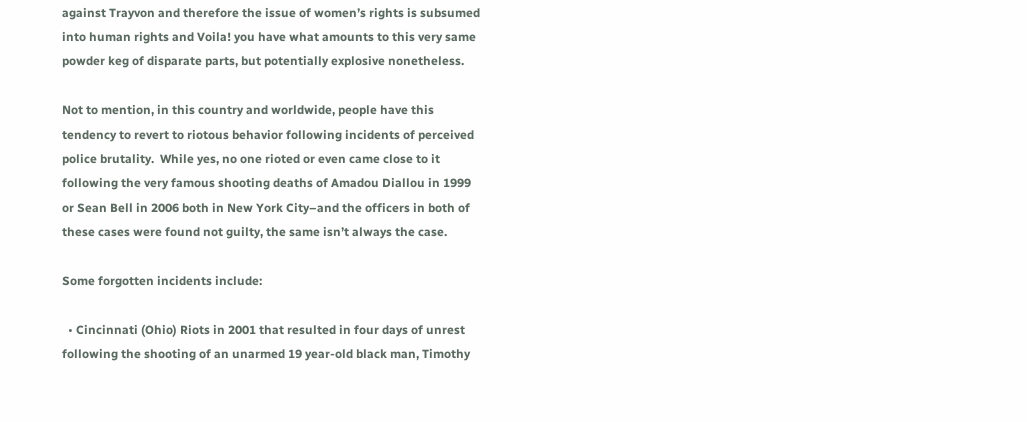against Trayvon and therefore the issue of women’s rights is subsumed into human rights and Voila! you have what amounts to this very same powder keg of disparate parts, but potentially explosive nonetheless.

Not to mention, in this country and worldwide, people have this tendency to revert to riotous behavior following incidents of perceived police brutality.  While yes, no one rioted or even came close to it following the very famous shooting deaths of Amadou Diallou in 1999 or Sean Bell in 2006 both in New York City–and the officers in both of these cases were found not guilty, the same isn’t always the case.

Some forgotten incidents include:

  • Cincinnati (Ohio) Riots in 2001 that resulted in four days of unrest following the shooting of an unarmed 19 year-old black man, Timothy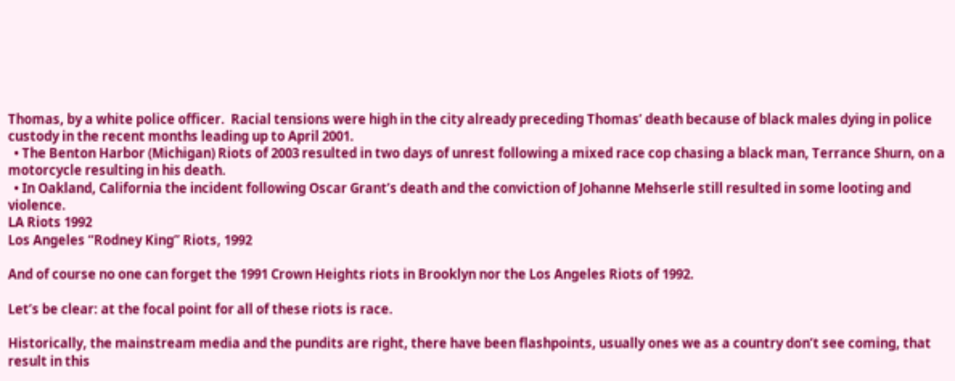Thomas, by a white police officer.  Racial tensions were high in the city already preceding Thomas’ death because of black males dying in police custody in the recent months leading up to April 2001.
  • The Benton Harbor (Michigan) Riots of 2003 resulted in two days of unrest following a mixed race cop chasing a black man, Terrance Shurn, on a motorcycle resulting in his death.
  • In Oakland, California the incident following Oscar Grant’s death and the conviction of Johanne Mehserle still resulted in some looting and violence.
LA Riots 1992
Los Angeles “Rodney King” Riots, 1992

And of course no one can forget the 1991 Crown Heights riots in Brooklyn nor the Los Angeles Riots of 1992.

Let’s be clear: at the focal point for all of these riots is race.

Historically, the mainstream media and the pundits are right, there have been flashpoints, usually ones we as a country don’t see coming, that result in this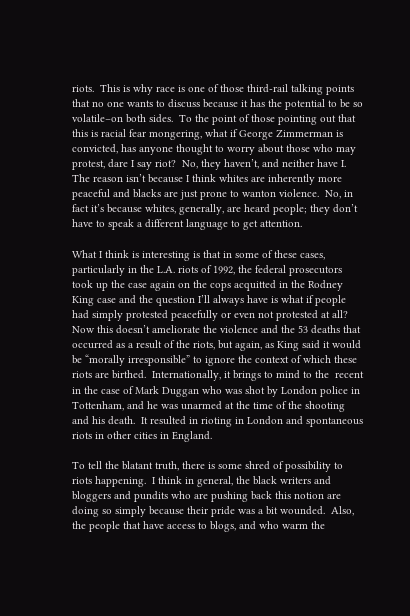riots.  This is why race is one of those third-rail talking points that no one wants to discuss because it has the potential to be so volatile–on both sides.  To the point of those pointing out that this is racial fear mongering, what if George Zimmerman is convicted, has anyone thought to worry about those who may protest, dare I say riot?  No, they haven’t, and neither have I.  The reason isn’t because I think whites are inherently more peaceful and blacks are just prone to wanton violence.  No, in fact it’s because whites, generally, are heard people; they don’t have to speak a different language to get attention.

What I think is interesting is that in some of these cases, particularly in the L.A. riots of 1992, the federal prosecutors took up the case again on the cops acquitted in the Rodney King case and the question I’ll always have is what if people had simply protested peacefully or even not protested at all?  Now this doesn’t ameliorate the violence and the 53 deaths that occurred as a result of the riots, but again, as King said it would be “morally irresponsible” to ignore the context of which these riots are birthed.  Internationally, it brings to mind to the  recent in the case of Mark Duggan who was shot by London police in Tottenham, and he was unarmed at the time of the shooting and his death.  It resulted in rioting in London and spontaneous riots in other cities in England.

To tell the blatant truth, there is some shred of possibility to riots happening.  I think in general, the black writers and bloggers and pundits who are pushing back this notion are doing so simply because their pride was a bit wounded.  Also, the people that have access to blogs, and who warm the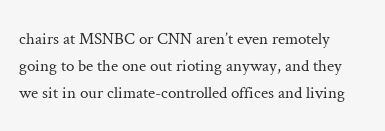chairs at MSNBC or CNN aren’t even remotely going to be the one out rioting anyway, and they we sit in our climate-controlled offices and living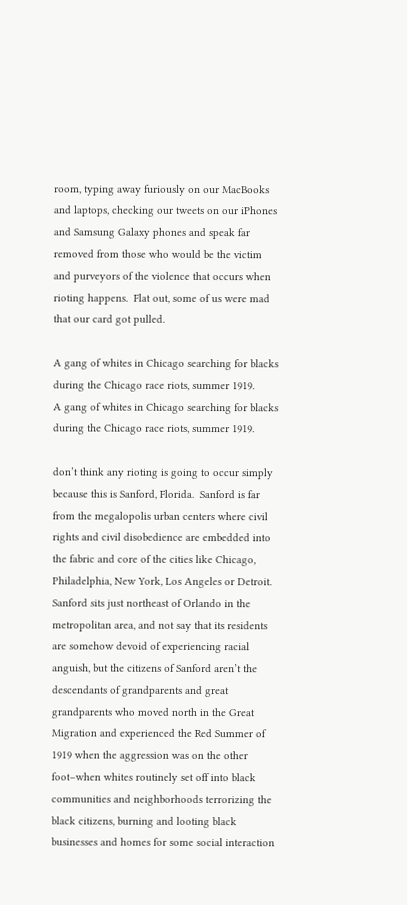room, typing away furiously on our MacBooks and laptops, checking our tweets on our iPhones and Samsung Galaxy phones and speak far removed from those who would be the victim and purveyors of the violence that occurs when rioting happens.  Flat out, some of us were mad that our card got pulled.

A gang of whites in Chicago searching for blacks during the Chicago race riots, summer 1919.
A gang of whites in Chicago searching for blacks during the Chicago race riots, summer 1919.

don’t think any rioting is going to occur simply because this is Sanford, Florida.  Sanford is far from the megalopolis urban centers where civil rights and civil disobedience are embedded into the fabric and core of the cities like Chicago, Philadelphia, New York, Los Angeles or Detroit.  Sanford sits just northeast of Orlando in the metropolitan area, and not say that its residents are somehow devoid of experiencing racial anguish, but the citizens of Sanford aren’t the descendants of grandparents and great grandparents who moved north in the Great Migration and experienced the Red Summer of 1919 when the aggression was on the other foot–when whites routinely set off into black communities and neighborhoods terrorizing the black citizens, burning and looting black businesses and homes for some social interaction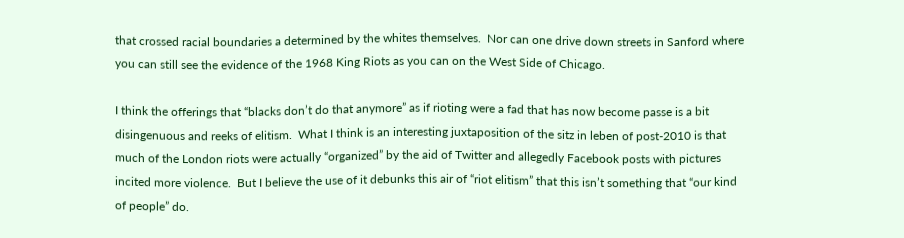that crossed racial boundaries a determined by the whites themselves.  Nor can one drive down streets in Sanford where you can still see the evidence of the 1968 King Riots as you can on the West Side of Chicago.

I think the offerings that “blacks don’t do that anymore” as if rioting were a fad that has now become passe is a bit disingenuous and reeks of elitism.  What I think is an interesting juxtaposition of the sitz in leben of post-2010 is that much of the London riots were actually “organized” by the aid of Twitter and allegedly Facebook posts with pictures incited more violence.  But I believe the use of it debunks this air of “riot elitism” that this isn’t something that “our kind of people” do.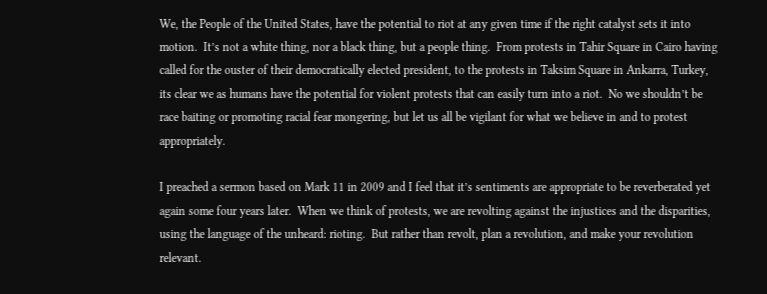We, the People of the United States, have the potential to riot at any given time if the right catalyst sets it into motion.  It’s not a white thing, nor a black thing, but a people thing.  From protests in Tahir Square in Cairo having called for the ouster of their democratically elected president, to the protests in Taksim Square in Ankarra, Turkey, its clear we as humans have the potential for violent protests that can easily turn into a riot.  No we shouldn’t be race baiting or promoting racial fear mongering, but let us all be vigilant for what we believe in and to protest appropriately.

I preached a sermon based on Mark 11 in 2009 and I feel that it’s sentiments are appropriate to be reverberated yet again some four years later.  When we think of protests, we are revolting against the injustices and the disparities, using the language of the unheard: rioting.  But rather than revolt, plan a revolution, and make your revolution relevant.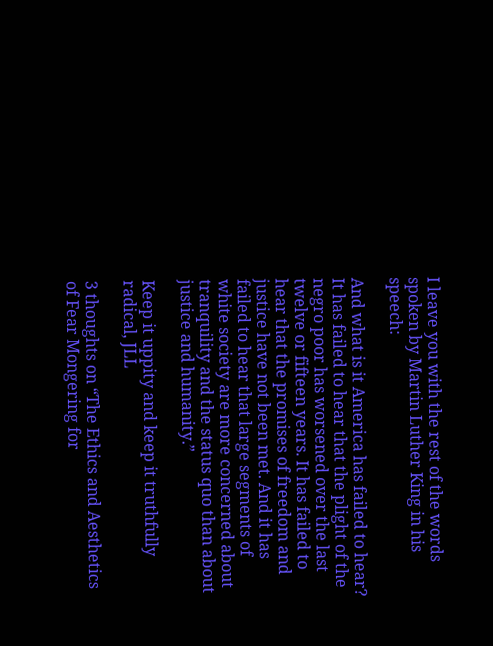I leave you with the rest of the words spoken by Martin Luther King in his speech:

And what is it America has failed to hear? It has failed to hear that the plight of the negro poor has worsened over the last twelve or fifteen years. It has failed to hear that the promises of freedom and justice have not been met. And it has failed to hear that large segments of white society are more concerned about tranquility and the status quo than about justice and humanity.”

Keep it uppity and keep it truthfully radical, JLL

3 thoughts on “The Ethics and Aesthetics of Fear Mongering for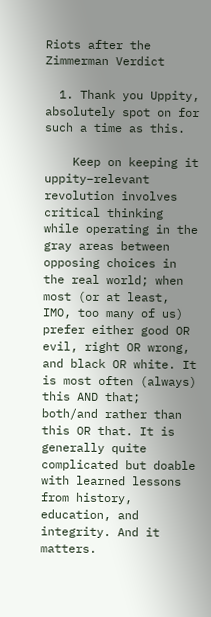Riots after the Zimmerman Verdict

  1. Thank you Uppity, absolutely spot on for such a time as this.

    Keep on keeping it uppity–relevant revolution involves critical thinking while operating in the gray areas between opposing choices in the real world; when most (or at least, IMO, too many of us) prefer either good OR evil, right OR wrong, and black OR white. It is most often (always) this AND that; both/and rather than this OR that. It is generally quite complicated but doable with learned lessons from history, education, and integrity. And it matters.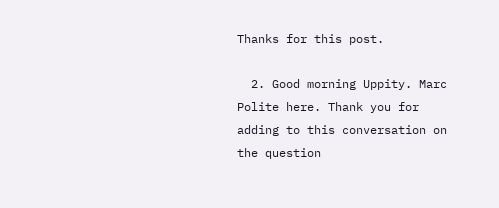Thanks for this post.

  2. Good morning Uppity. Marc Polite here. Thank you for adding to this conversation on the question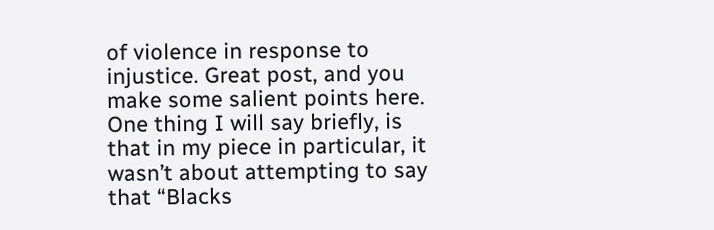of violence in response to injustice. Great post, and you make some salient points here. One thing I will say briefly, is that in my piece in particular, it wasn’t about attempting to say that “Blacks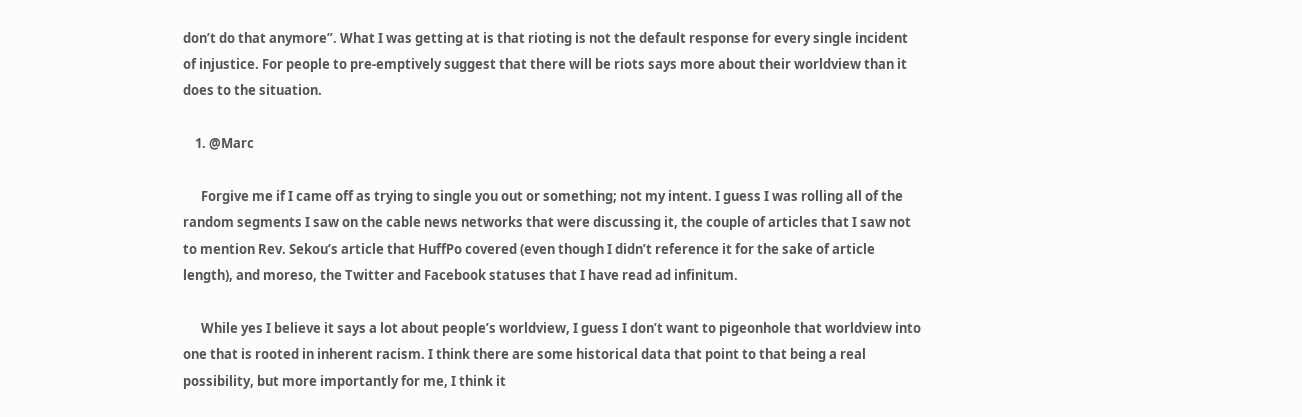don’t do that anymore”. What I was getting at is that rioting is not the default response for every single incident of injustice. For people to pre-emptively suggest that there will be riots says more about their worldview than it does to the situation.

    1. @Marc

      Forgive me if I came off as trying to single you out or something; not my intent. I guess I was rolling all of the random segments I saw on the cable news networks that were discussing it, the couple of articles that I saw not to mention Rev. Sekou’s article that HuffPo covered (even though I didn’t reference it for the sake of article length), and moreso, the Twitter and Facebook statuses that I have read ad infinitum.

      While yes I believe it says a lot about people’s worldview, I guess I don’t want to pigeonhole that worldview into one that is rooted in inherent racism. I think there are some historical data that point to that being a real possibility, but more importantly for me, I think it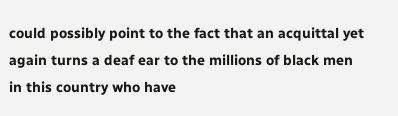could possibly point to the fact that an acquittal yet again turns a deaf ear to the millions of black men in this country who have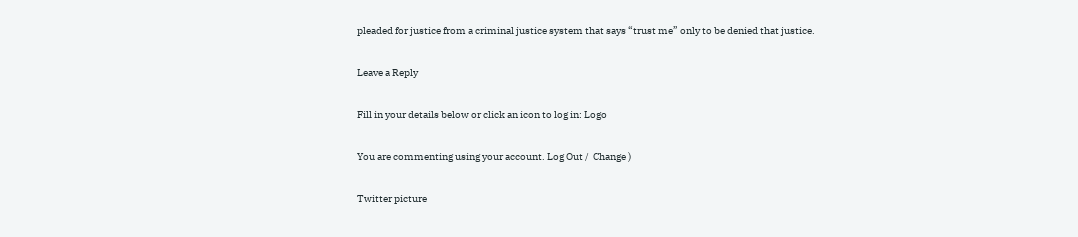pleaded for justice from a criminal justice system that says “trust me” only to be denied that justice.

Leave a Reply

Fill in your details below or click an icon to log in: Logo

You are commenting using your account. Log Out /  Change )

Twitter picture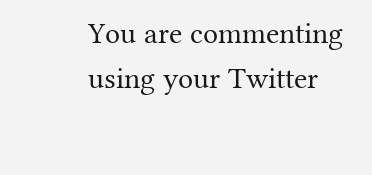You are commenting using your Twitter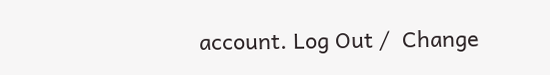account. Log Out /  Change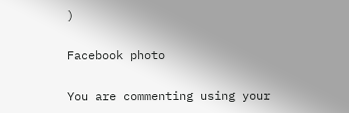)

Facebook photo

You are commenting using your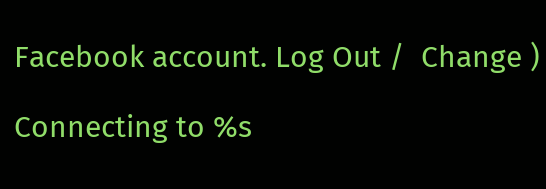Facebook account. Log Out /  Change )

Connecting to %s